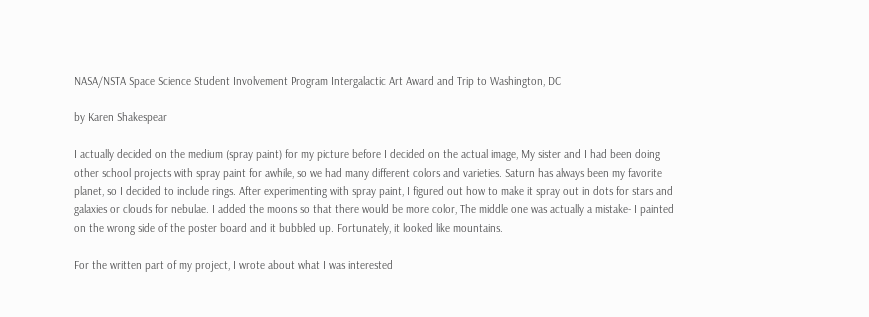NASA/NSTA Space Science Student Involvement Program Intergalactic Art Award and Trip to Washington, DC

by Karen Shakespear

I actually decided on the medium (spray paint) for my picture before I decided on the actual image, My sister and I had been doing other school projects with spray paint for awhile, so we had many different colors and varieties. Saturn has always been my favorite planet, so I decided to include rings. After experimenting with spray paint, I figured out how to make it spray out in dots for stars and galaxies or clouds for nebulae. I added the moons so that there would be more color, The middle one was actually a mistake- I painted on the wrong side of the poster board and it bubbled up. Fortunately, it looked like mountains.

For the written part of my project, I wrote about what I was interested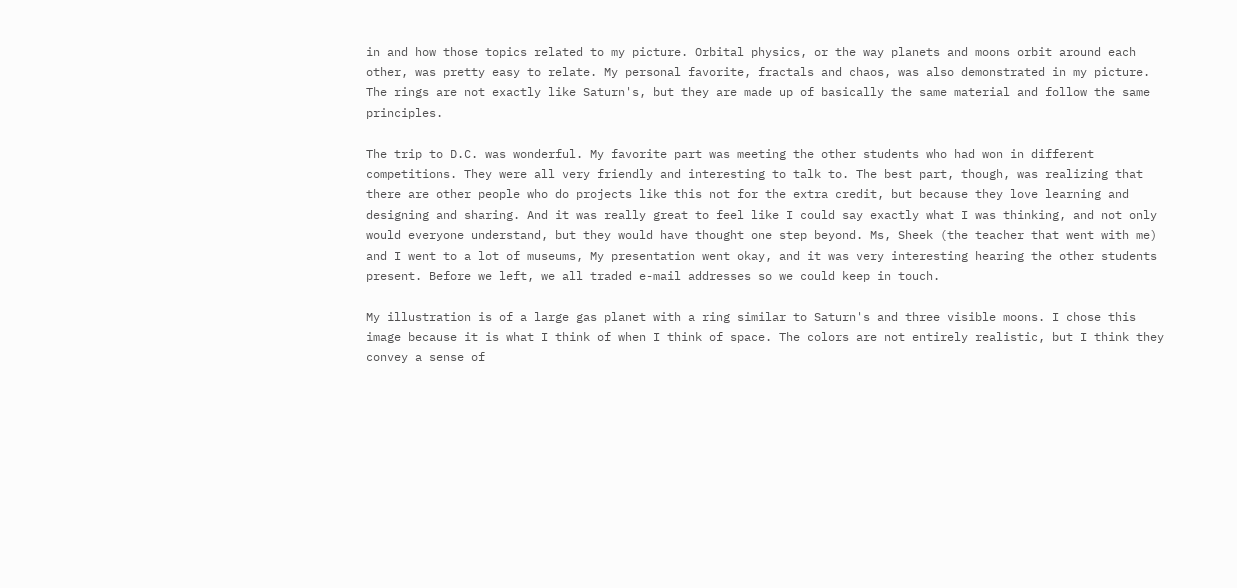in and how those topics related to my picture. Orbital physics, or the way planets and moons orbit around each other, was pretty easy to relate. My personal favorite, fractals and chaos, was also demonstrated in my picture. The rings are not exactly like Saturn's, but they are made up of basically the same material and follow the same principles.

The trip to D.C. was wonderful. My favorite part was meeting the other students who had won in different competitions. They were all very friendly and interesting to talk to. The best part, though, was realizing that there are other people who do projects like this not for the extra credit, but because they love learning and designing and sharing. And it was really great to feel like I could say exactly what I was thinking, and not only would everyone understand, but they would have thought one step beyond. Ms, Sheek (the teacher that went with me) and I went to a lot of museums, My presentation went okay, and it was very interesting hearing the other students present. Before we left, we all traded e-mail addresses so we could keep in touch.

My illustration is of a large gas planet with a ring similar to Saturn's and three visible moons. I chose this image because it is what I think of when I think of space. The colors are not entirely realistic, but I think they convey a sense of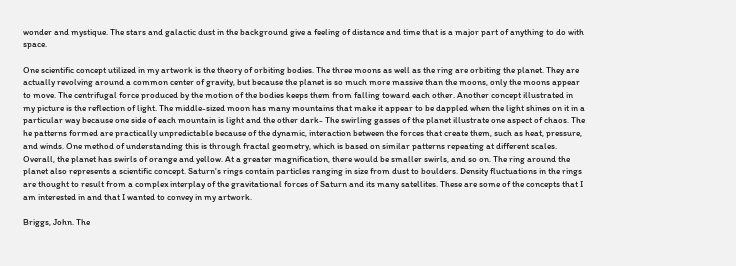wonder and mystique. The stars and galactic dust in the background give a feeling of distance and time that is a major part of anything to do with space.

One scientific concept utilized in my artwork is the theory of orbiting bodies. The three moons as well as the ring are orbiting the planet. They are actually revolving around a common center of gravity, but because the planet is so much more massive than the moons, only the moons appear to move. The centrifugal force produced by the motion of the bodies keeps them from falling toward each other. Another concept illustrated in my picture is the reflection of light. The middle-sized moon has many mountains that make it appear to be dappled when the light shines on it in a particular way because one side of each mountain is light and the other dark- The swirling gasses of the planet illustrate one aspect of chaos. The he patterns formed are practically unpredictable because of the dynamic, interaction between the forces that create them, such as heat, pressure, and winds. One method of understanding this is through fractal geometry, which is based on similar patterns repeating at different scales. Overall, the planet has swirls of orange and yellow. At a greater magnification, there would be smaller swirls, and so on. The ring around the planet also represents a scientific concept. Saturn's rings contain particles ranging in size from dust to boulders. Density fluctuations in the rings are thought to result from a complex interplay of the gravitational forces of Saturn and its many satellites. These are some of the concepts that I am interested in and that I wanted to convey in my artwork.

Briggs, John. The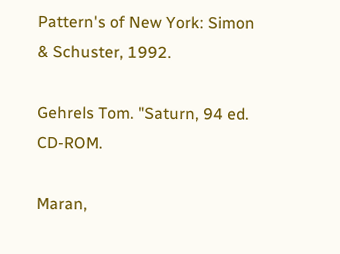Pattern's of New York: Simon & Schuster, 1992.

Gehrels Tom. "Saturn, 94 ed. CD-ROM.

Maran,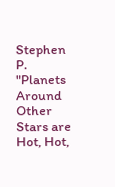Stephen P. "Planets Around Other Stars are Hot, Hot,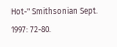Hot-" Smithsonian Sept. 1997: 72-80.